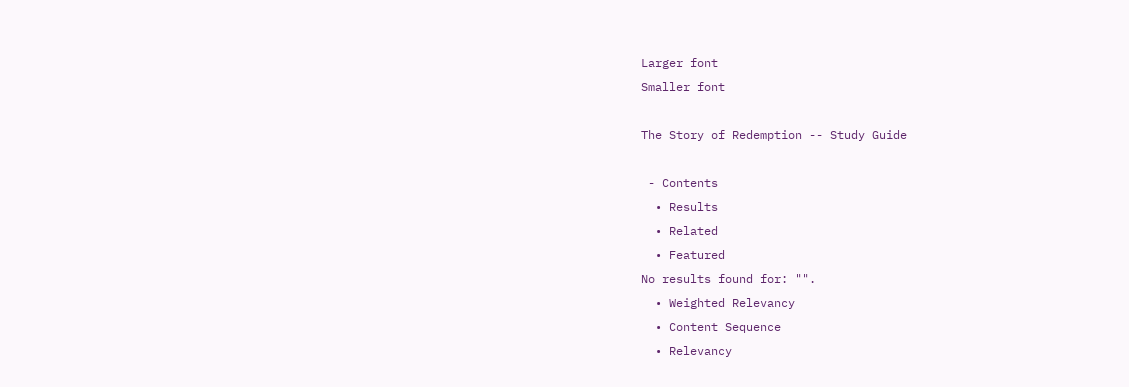Larger font
Smaller font

The Story of Redemption -- Study Guide

 - Contents
  • Results
  • Related
  • Featured
No results found for: "".
  • Weighted Relevancy
  • Content Sequence
  • Relevancy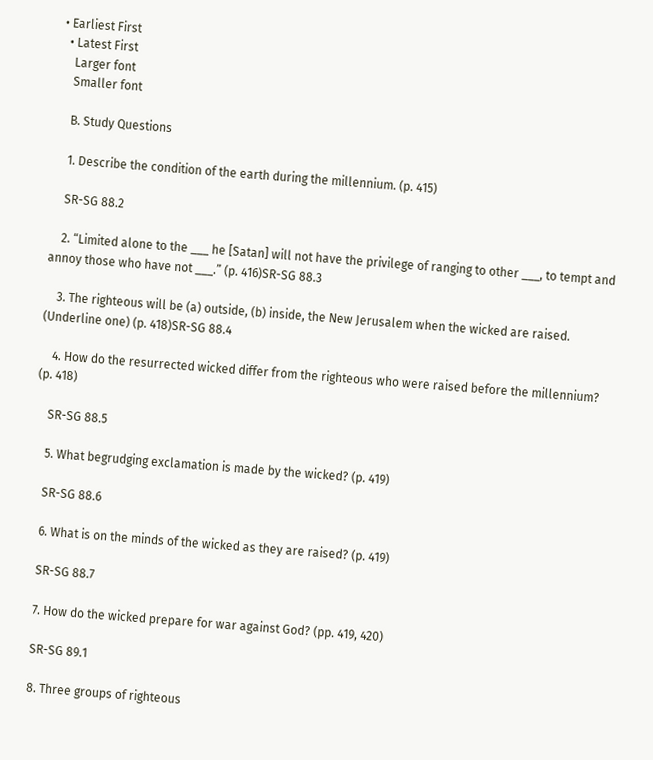• Earliest First
  • Latest First
    Larger font
    Smaller font

    B. Study Questions

    1. Describe the condition of the earth during the millennium. (p. 415)

    SR-SG 88.2

    2. “Limited alone to the ___ he [Satan] will not have the privilege of ranging to other ___, to tempt and annoy those who have not ___.” (p. 416)SR-SG 88.3

    3. The righteous will be (a) outside, (b) inside, the New Jerusalem when the wicked are raised. (Underline one) (p. 418)SR-SG 88.4

    4. How do the resurrected wicked differ from the righteous who were raised before the millennium? (p. 418)

    SR-SG 88.5

    5. What begrudging exclamation is made by the wicked? (p. 419)

    SR-SG 88.6

    6. What is on the minds of the wicked as they are raised? (p. 419)

    SR-SG 88.7

    7. How do the wicked prepare for war against God? (pp. 419, 420)

    SR-SG 89.1

    8. Three groups of righteous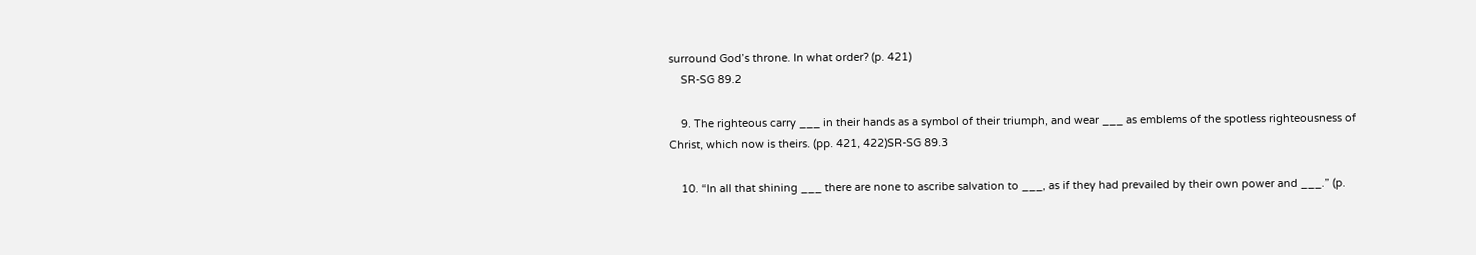surround God’s throne. In what order? (p. 421)
    SR-SG 89.2

    9. The righteous carry ___ in their hands as a symbol of their triumph, and wear ___ as emblems of the spotless righteousness of Christ, which now is theirs. (pp. 421, 422)SR-SG 89.3

    10. “In all that shining ___ there are none to ascribe salvation to ___, as if they had prevailed by their own power and ___.” (p.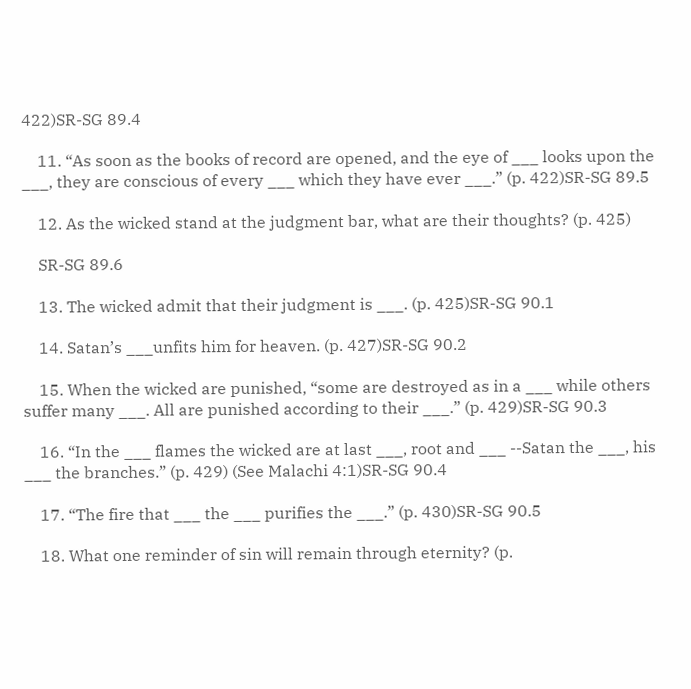422)SR-SG 89.4

    11. “As soon as the books of record are opened, and the eye of ___ looks upon the ___, they are conscious of every ___ which they have ever ___.” (p. 422)SR-SG 89.5

    12. As the wicked stand at the judgment bar, what are their thoughts? (p. 425)

    SR-SG 89.6

    13. The wicked admit that their judgment is ___. (p. 425)SR-SG 90.1

    14. Satan’s ___unfits him for heaven. (p. 427)SR-SG 90.2

    15. When the wicked are punished, “some are destroyed as in a ___ while others suffer many ___. All are punished according to their ___.” (p. 429)SR-SG 90.3

    16. “In the ___ flames the wicked are at last ___, root and ___ --Satan the ___, his ___ the branches.” (p. 429) (See Malachi 4:1)SR-SG 90.4

    17. “The fire that ___ the ___ purifies the ___.” (p. 430)SR-SG 90.5

    18. What one reminder of sin will remain through eternity? (p.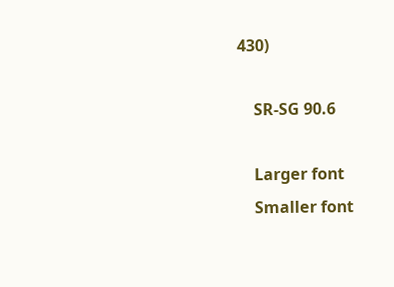430)

    SR-SG 90.6

    Larger font
    Smaller font